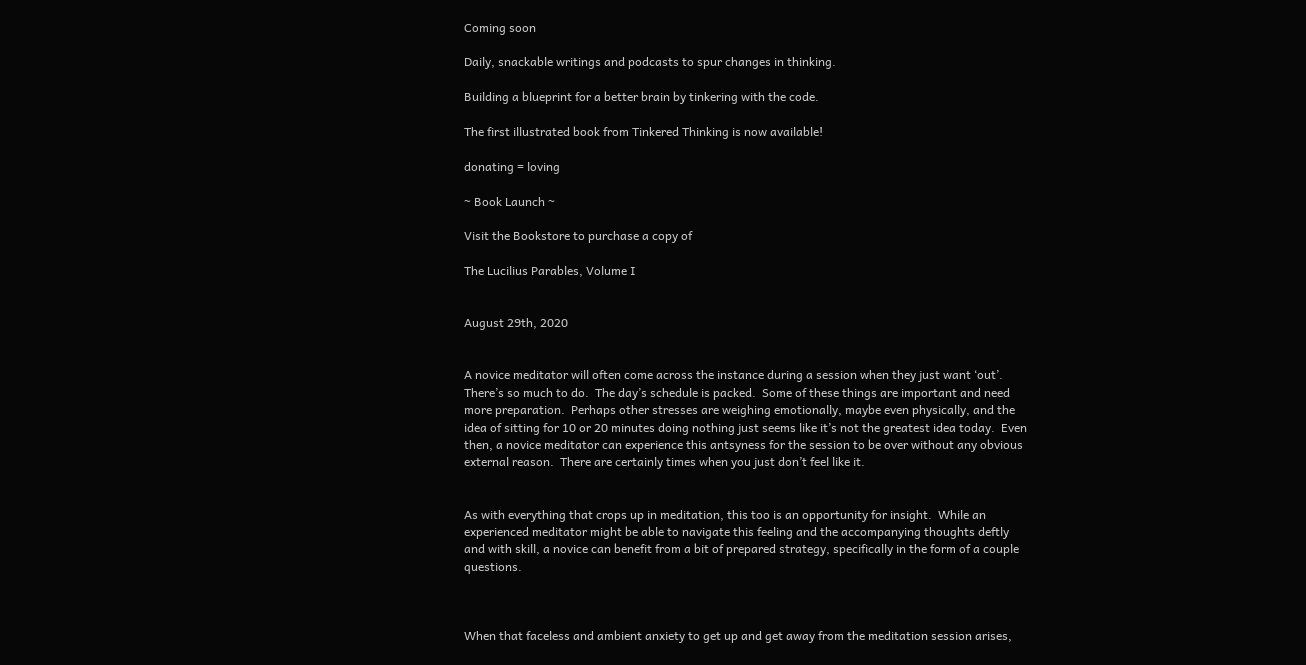Coming soon

Daily, snackable writings and podcasts to spur changes in thinking.

Building a blueprint for a better brain by tinkering with the code.

The first illustrated book from Tinkered Thinking is now available!

donating = loving

~ Book Launch ~

Visit the Bookstore to purchase a copy of

The Lucilius Parables, Volume I


August 29th, 2020


A novice meditator will often come across the instance during a session when they just want ‘out’.  There’s so much to do.  The day’s schedule is packed.  Some of these things are important and need more preparation.  Perhaps other stresses are weighing emotionally, maybe even physically, and the idea of sitting for 10 or 20 minutes doing nothing just seems like it’s not the greatest idea today.  Even then, a novice meditator can experience this antsyness for the session to be over without any obvious external reason.  There are certainly times when you just don’t feel like it.


As with everything that crops up in meditation, this too is an opportunity for insight.  While an experienced meditator might be able to navigate this feeling and the accompanying thoughts deftly and with skill, a novice can benefit from a bit of prepared strategy, specifically in the form of a couple questions.



When that faceless and ambient anxiety to get up and get away from the meditation session arises,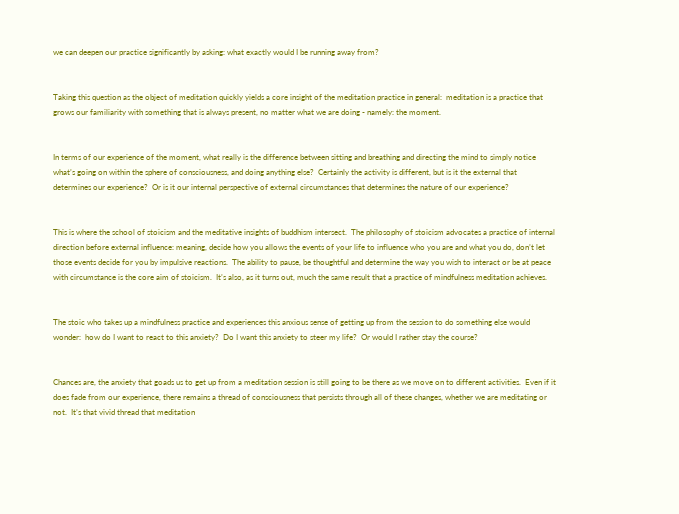we can deepen our practice significantly by asking: what exactly would I be running away from?


Taking this question as the object of meditation quickly yields a core insight of the meditation practice in general:  meditation is a practice that grows our familiarity with something that is always present, no matter what we are doing - namely: the moment.


In terms of our experience of the moment, what really is the difference between sitting and breathing and directing the mind to simply notice what’s going on within the sphere of consciousness, and doing anything else?  Certainly the activity is different, but is it the external that determines our experience?  Or is it our internal perspective of external circumstances that determines the nature of our experience?


This is where the school of stoicism and the meditative insights of buddhism intersect.  The philosophy of stoicism advocates a practice of internal direction before external influence: meaning, decide how you allows the events of your life to influence who you are and what you do, don’t let those events decide for you by impulsive reactions.  The ability to pause, be thoughtful and determine the way you wish to interact or be at peace with circumstance is the core aim of stoicism.  It’s also, as it turns out, much the same result that a practice of mindfulness meditation achieves.


The stoic who takes up a mindfulness practice and experiences this anxious sense of getting up from the session to do something else would wonder:  how do I want to react to this anxiety?  Do I want this anxiety to steer my life?  Or would I rather stay the course?


Chances are, the anxiety that goads us to get up from a meditation session is still going to be there as we move on to different activities.  Even if it does fade from our experience, there remains a thread of consciousness that persists through all of these changes, whether we are meditating or not.  It’s that vivid thread that meditation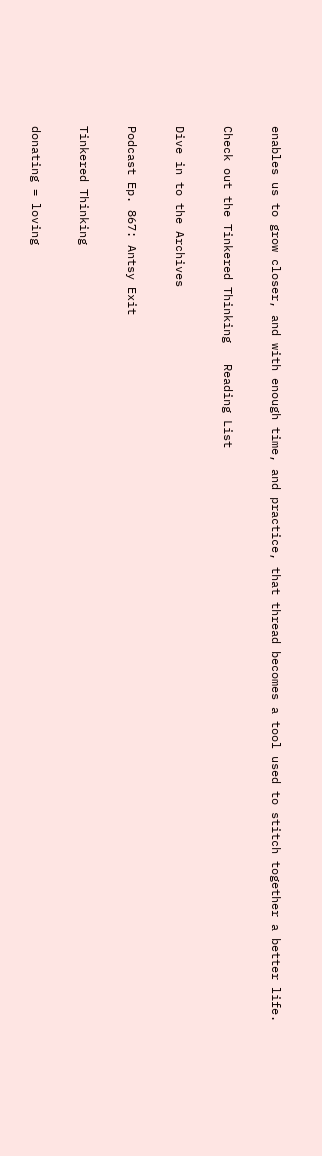enables us to grow closer, and with enough time, and practice, that thread becomes a tool used to stitch together a better life.

Check out the Tinkered Thinking   Reading List

Dive in to the Archives

Podcast Ep. 867: Antsy Exit

Tinkered Thinking

donating = loving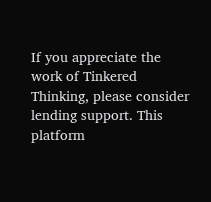If you appreciate the work of Tinkered Thinking, please consider lending support. This platform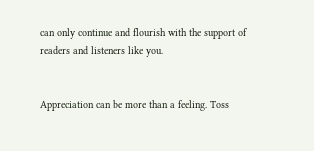can only continue and flourish with the support of readers and listeners like you.


Appreciation can be more than a feeling. Toss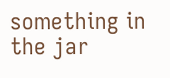something in the jar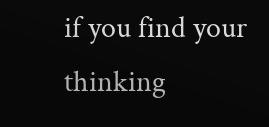if you find your thinking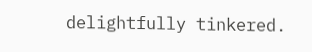delightfully tinkered.